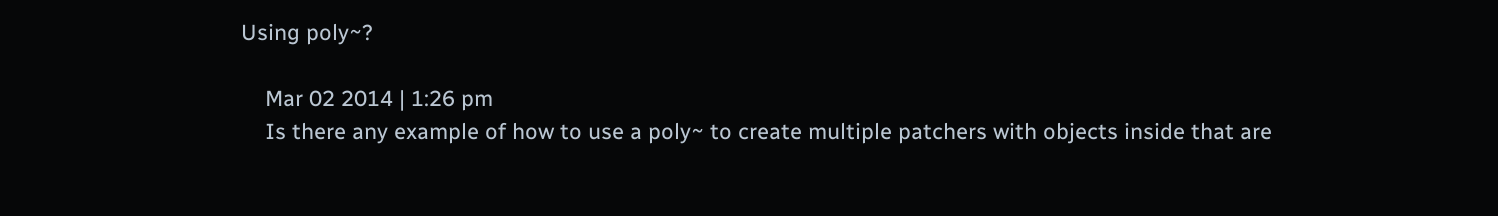Using poly~?

    Mar 02 2014 | 1:26 pm
    Is there any example of how to use a poly~ to create multiple patchers with objects inside that are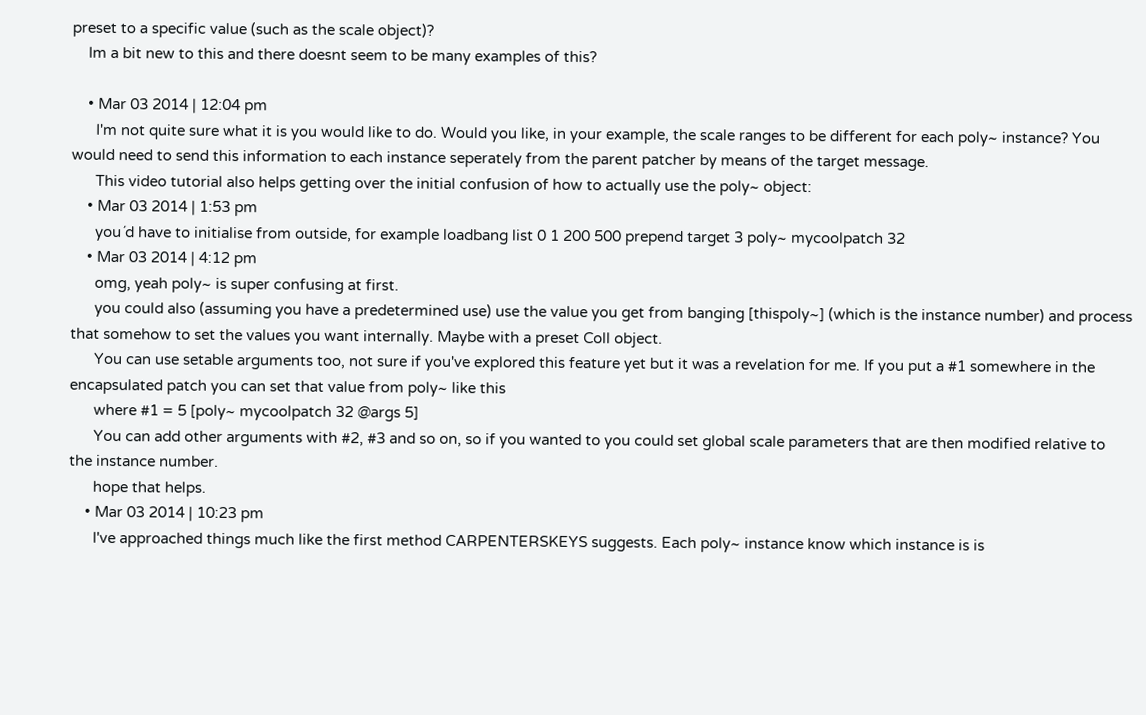preset to a specific value (such as the scale object)?
    Im a bit new to this and there doesnt seem to be many examples of this?

    • Mar 03 2014 | 12:04 pm
      I'm not quite sure what it is you would like to do. Would you like, in your example, the scale ranges to be different for each poly~ instance? You would need to send this information to each instance seperately from the parent patcher by means of the target message.
      This video tutorial also helps getting over the initial confusion of how to actually use the poly~ object:
    • Mar 03 2014 | 1:53 pm
      you´d have to initialise from outside, for example loadbang list 0 1 200 500 prepend target 3 poly~ mycoolpatch 32
    • Mar 03 2014 | 4:12 pm
      omg, yeah poly~ is super confusing at first.
      you could also (assuming you have a predetermined use) use the value you get from banging [thispoly~] (which is the instance number) and process that somehow to set the values you want internally. Maybe with a preset Coll object.
      You can use setable arguments too, not sure if you've explored this feature yet but it was a revelation for me. If you put a #1 somewhere in the encapsulated patch you can set that value from poly~ like this
      where #1 = 5 [poly~ mycoolpatch 32 @args 5]
      You can add other arguments with #2, #3 and so on, so if you wanted to you could set global scale parameters that are then modified relative to the instance number.
      hope that helps.
    • Mar 03 2014 | 10:23 pm
      I've approached things much like the first method CARPENTERSKEYS suggests. Each poly~ instance know which instance is is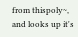from thispoly~, and looks up it's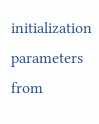initialization parameters from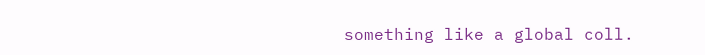something like a global coll.